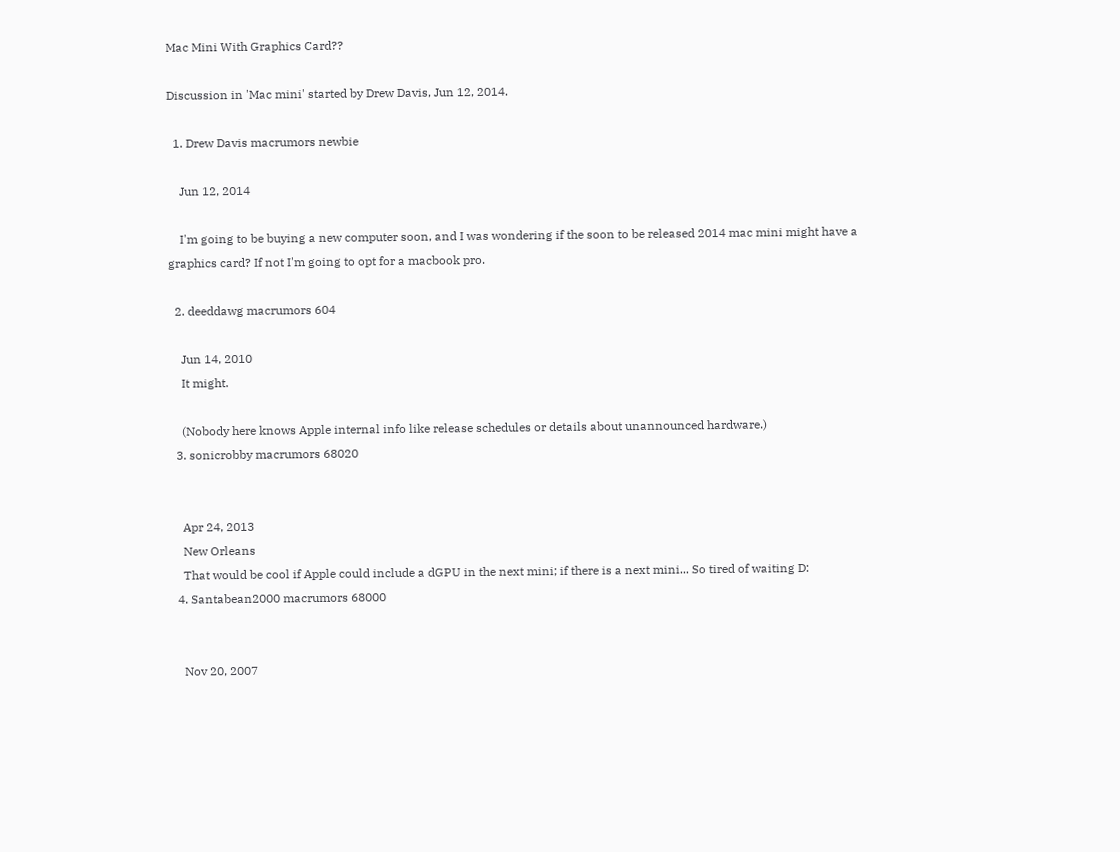Mac Mini With Graphics Card??

Discussion in 'Mac mini' started by Drew Davis, Jun 12, 2014.

  1. Drew Davis macrumors newbie

    Jun 12, 2014

    I'm going to be buying a new computer soon, and I was wondering if the soon to be released 2014 mac mini might have a graphics card? If not I'm going to opt for a macbook pro.

  2. deeddawg macrumors 604

    Jun 14, 2010
    It might.

    (Nobody here knows Apple internal info like release schedules or details about unannounced hardware.)
  3. sonicrobby macrumors 68020


    Apr 24, 2013
    New Orleans
    That would be cool if Apple could include a dGPU in the next mini; if there is a next mini... So tired of waiting D:
  4. Santabean2000 macrumors 68000


    Nov 20, 2007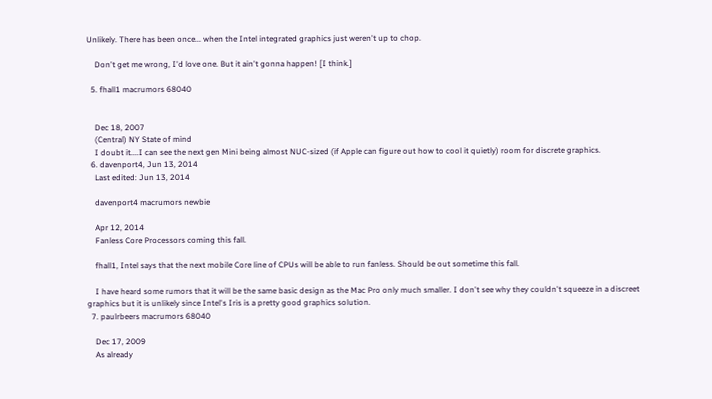Unlikely. There has been once... when the Intel integrated graphics just weren't up to chop.

    Don't get me wrong, I'd love one. But it ain't gonna happen! [I think.]

  5. fhall1 macrumors 68040


    Dec 18, 2007
    (Central) NY State of mind
    I doubt it....I can see the next gen Mini being almost NUC-sized (if Apple can figure out how to cool it quietly) room for discrete graphics.
  6. davenport4, Jun 13, 2014
    Last edited: Jun 13, 2014

    davenport4 macrumors newbie

    Apr 12, 2014
    Fanless Core Processors coming this fall.

    fhall1, Intel says that the next mobile Core line of CPUs will be able to run fanless. Should be out sometime this fall.

    I have heard some rumors that it will be the same basic design as the Mac Pro only much smaller. I don't see why they couldn't squeeze in a discreet graphics but it is unlikely since Intel's Iris is a pretty good graphics solution.
  7. paulrbeers macrumors 68040

    Dec 17, 2009
    As already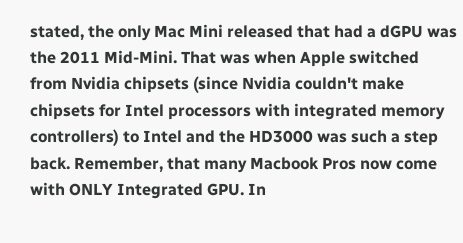stated, the only Mac Mini released that had a dGPU was the 2011 Mid-Mini. That was when Apple switched from Nvidia chipsets (since Nvidia couldn't make chipsets for Intel processors with integrated memory controllers) to Intel and the HD3000 was such a step back. Remember, that many Macbook Pros now come with ONLY Integrated GPU. In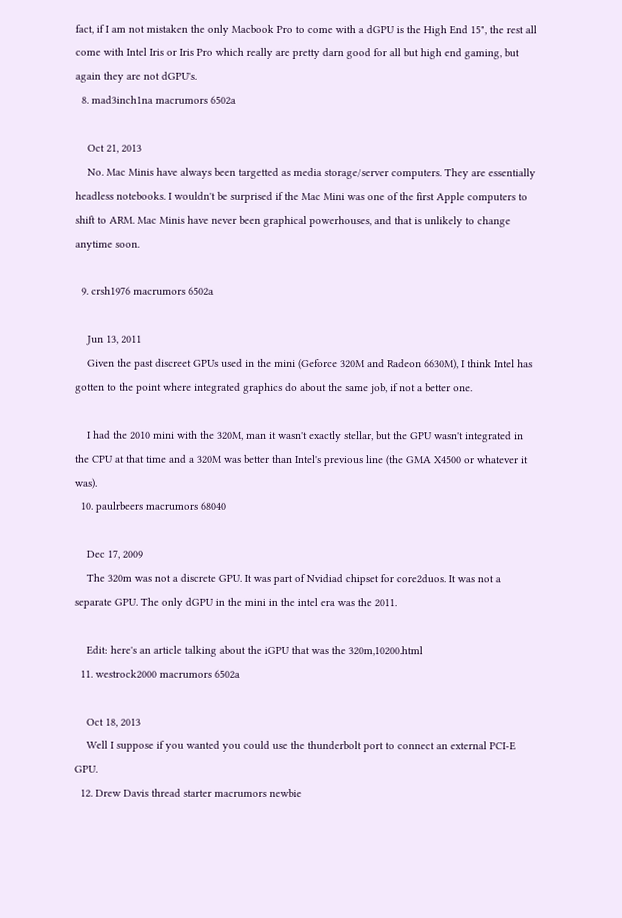fact, if I am not mistaken the only Macbook Pro to come with a dGPU is the High End 15", the rest all come with Intel Iris or Iris Pro which really are pretty darn good for all but high end gaming, but again they are not dGPU's.
  8. mad3inch1na macrumors 6502a

    Oct 21, 2013
    No. Mac Minis have always been targetted as media storage/server computers. They are essentially headless notebooks. I wouldn't be surprised if the Mac Mini was one of the first Apple computers to shift to ARM. Mac Minis have never been graphical powerhouses, and that is unlikely to change anytime soon.

  9. crsh1976 macrumors 6502a

    Jun 13, 2011
    Given the past discreet GPUs used in the mini (Geforce 320M and Radeon 6630M), I think Intel has gotten to the point where integrated graphics do about the same job, if not a better one.

    I had the 2010 mini with the 320M, man it wasn't exactly stellar, but the GPU wasn't integrated in the CPU at that time and a 320M was better than Intel's previous line (the GMA X4500 or whatever it was).
  10. paulrbeers macrumors 68040

    Dec 17, 2009
    The 320m was not a discrete GPU. It was part of Nvidiad chipset for core2duos. It was not a separate GPU. The only dGPU in the mini in the intel era was the 2011.

    Edit: here's an article talking about the iGPU that was the 320m,10200.html
  11. westrock2000 macrumors 6502a

    Oct 18, 2013
    Well I suppose if you wanted you could use the thunderbolt port to connect an external PCI-E GPU.
  12. Drew Davis thread starter macrumors newbie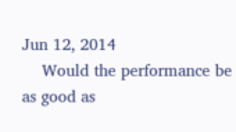Jun 12, 2014
    Would the performance be as good as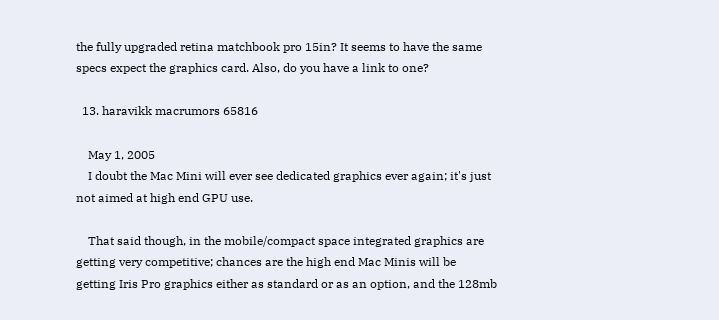the fully upgraded retina matchbook pro 15in? It seems to have the same specs expect the graphics card. Also, do you have a link to one?

  13. haravikk macrumors 65816

    May 1, 2005
    I doubt the Mac Mini will ever see dedicated graphics ever again; it's just not aimed at high end GPU use.

    That said though, in the mobile/compact space integrated graphics are getting very competitive; chances are the high end Mac Minis will be getting Iris Pro graphics either as standard or as an option, and the 128mb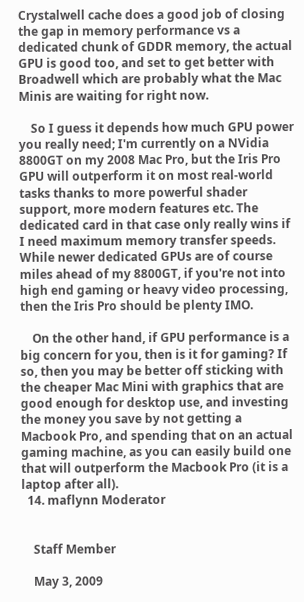Crystalwell cache does a good job of closing the gap in memory performance vs a dedicated chunk of GDDR memory, the actual GPU is good too, and set to get better with Broadwell which are probably what the Mac Minis are waiting for right now.

    So I guess it depends how much GPU power you really need; I'm currently on a NVidia 8800GT on my 2008 Mac Pro, but the Iris Pro GPU will outperform it on most real-world tasks thanks to more powerful shader support, more modern features etc. The dedicated card in that case only really wins if I need maximum memory transfer speeds. While newer dedicated GPUs are of course miles ahead of my 8800GT, if you're not into high end gaming or heavy video processing, then the Iris Pro should be plenty IMO.

    On the other hand, if GPU performance is a big concern for you, then is it for gaming? If so, then you may be better off sticking with the cheaper Mac Mini with graphics that are good enough for desktop use, and investing the money you save by not getting a Macbook Pro, and spending that on an actual gaming machine, as you can easily build one that will outperform the Macbook Pro (it is a laptop after all).
  14. maflynn Moderator


    Staff Member

    May 3, 2009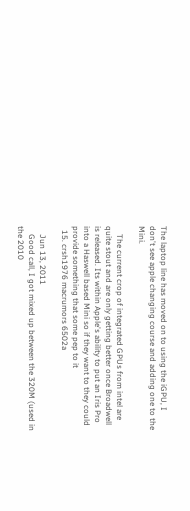The laptop line has moved on to using the iGPU, I don't see apple changing course and adding one to the Mini.

    The current crop of integrated GPUs from intel are quite stout and are only getting better once Broadwell is released. Its within Apple's ability to put an Iris Pro into a Haswell based Mini so if they want to they could provide something that some pep to it
  15. crsh1976 macrumors 6502a

    Jun 13, 2011
    Good call, I got mixed up between the 320M (used in the 2010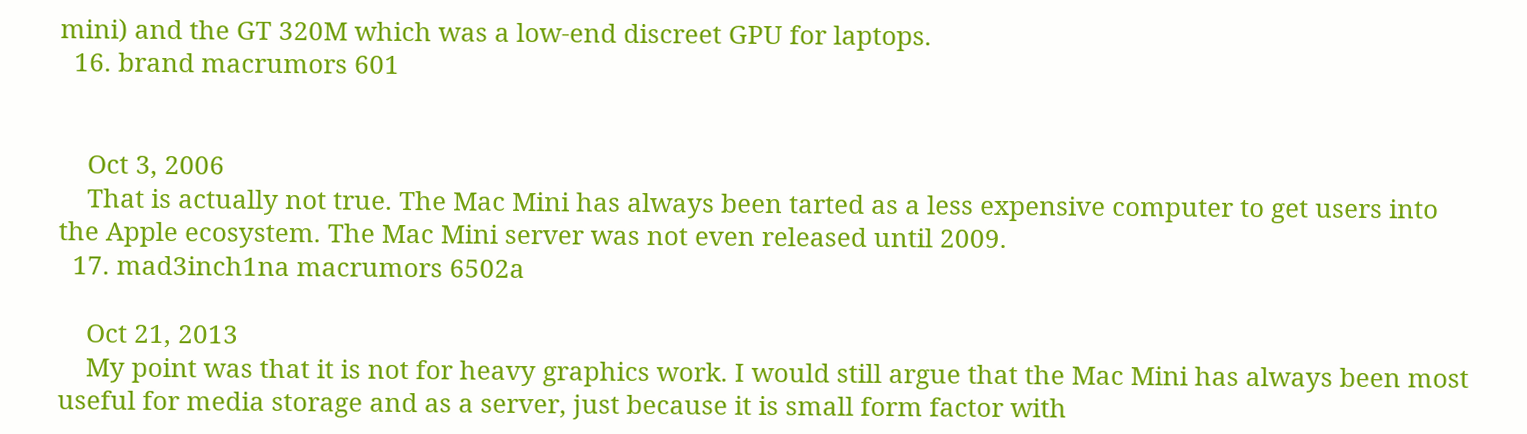mini) and the GT 320M which was a low-end discreet GPU for laptops.
  16. brand macrumors 601


    Oct 3, 2006
    That is actually not true. The Mac Mini has always been tarted as a less expensive computer to get users into the Apple ecosystem. The Mac Mini server was not even released until 2009.
  17. mad3inch1na macrumors 6502a

    Oct 21, 2013
    My point was that it is not for heavy graphics work. I would still argue that the Mac Mini has always been most useful for media storage and as a server, just because it is small form factor with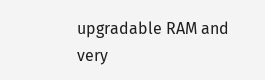upgradable RAM and very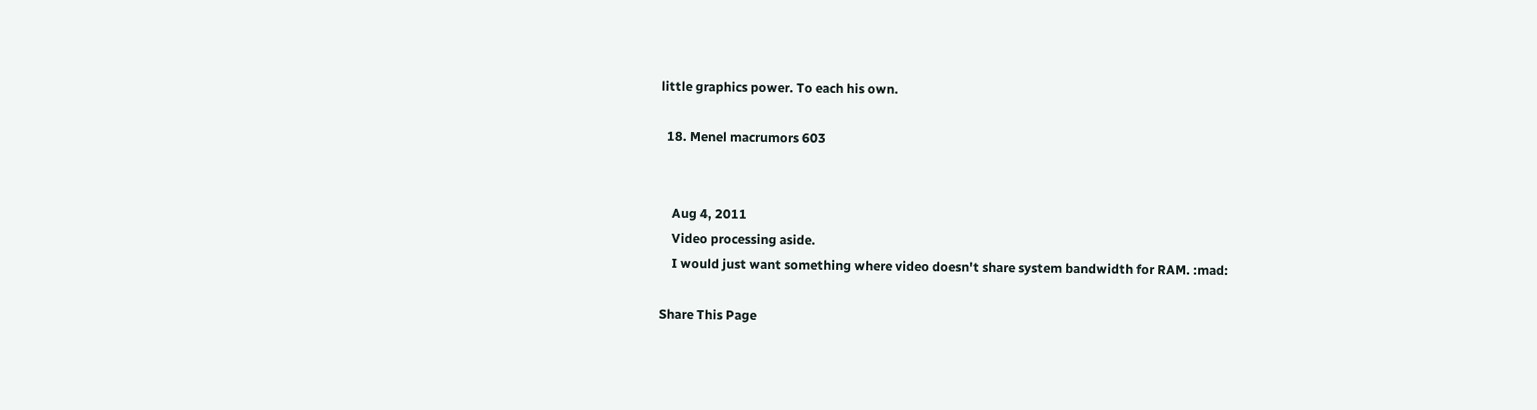little graphics power. To each his own.

  18. Menel macrumors 603


    Aug 4, 2011
    Video processing aside.
    I would just want something where video doesn't share system bandwidth for RAM. :mad:

Share This Page